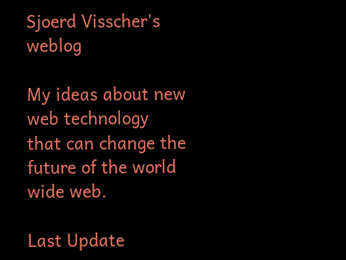Sjoerd Visscher's weblog

My ideas about new web technology that can change the future of the world wide web.

Last Update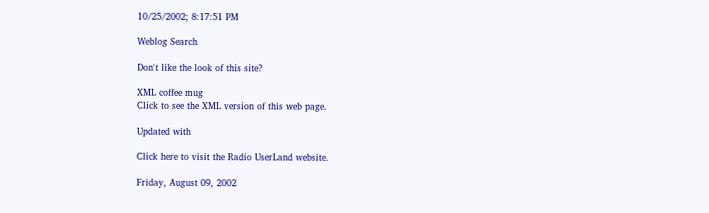10/25/2002; 8:17:51 PM

Weblog Search

Don't like the look of this site?

XML coffee mug
Click to see the XML version of this web page.

Updated with

Click here to visit the Radio UserLand website.

Friday, August 09, 2002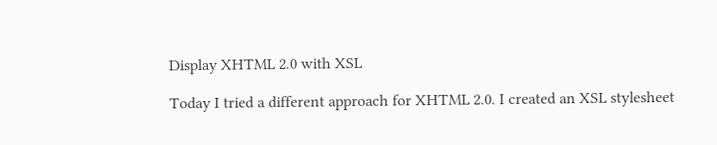Display XHTML 2.0 with XSL

Today I tried a different approach for XHTML 2.0. I created an XSL stylesheet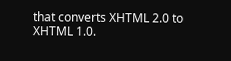that converts XHTML 2.0 to XHTML 1.0.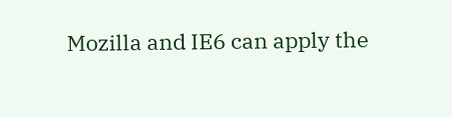Mozilla and IE6 can apply the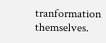tranformation themselves.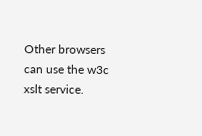Other browsers can use the w3c xslt service.